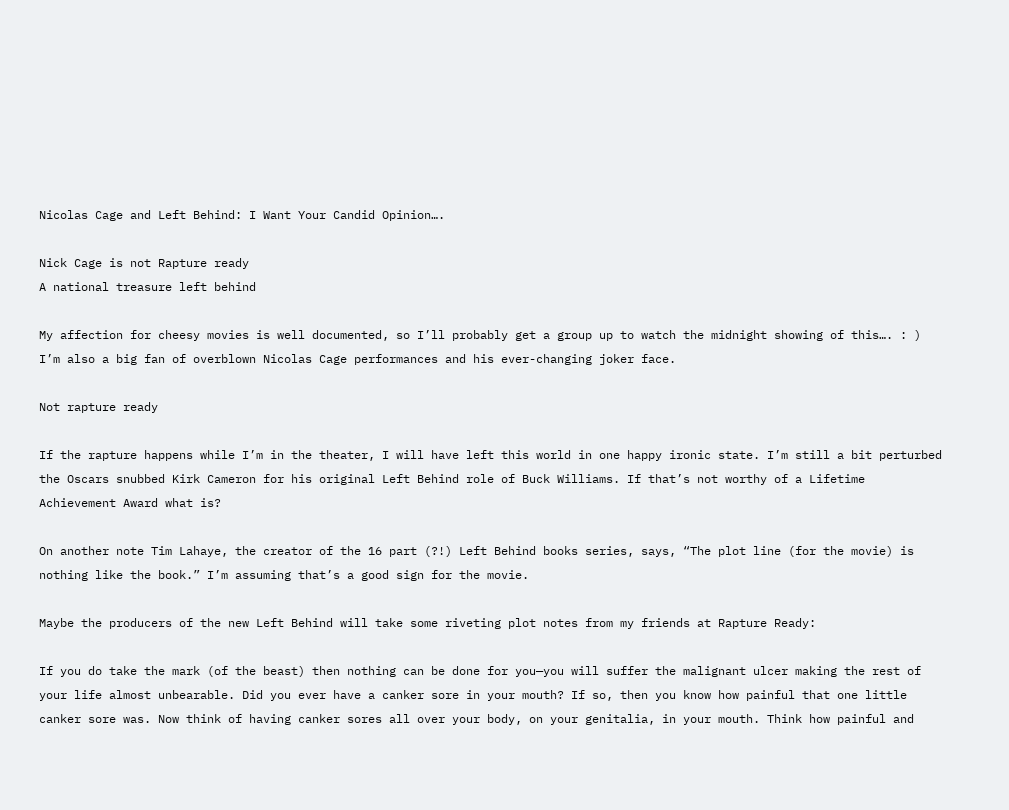Nicolas Cage and Left Behind: I Want Your Candid Opinion….

Nick Cage is not Rapture ready
A national treasure left behind

My affection for cheesy movies is well documented, so I’ll probably get a group up to watch the midnight showing of this…. : ) I’m also a big fan of overblown Nicolas Cage performances and his ever-changing joker face.

Not rapture ready

If the rapture happens while I’m in the theater, I will have left this world in one happy ironic state. I’m still a bit perturbed the Oscars snubbed Kirk Cameron for his original Left Behind role of Buck Williams. If that’s not worthy of a Lifetime Achievement Award what is?

On another note Tim Lahaye, the creator of the 16 part (?!) Left Behind books series, says, “The plot line (for the movie) is nothing like the book.” I’m assuming that’s a good sign for the movie.

Maybe the producers of the new Left Behind will take some riveting plot notes from my friends at Rapture Ready:

If you do take the mark (of the beast) then nothing can be done for you—you will suffer the malignant ulcer making the rest of your life almost unbearable. Did you ever have a canker sore in your mouth? If so, then you know how painful that one little canker sore was. Now think of having canker sores all over your body, on your genitalia, in your mouth. Think how painful and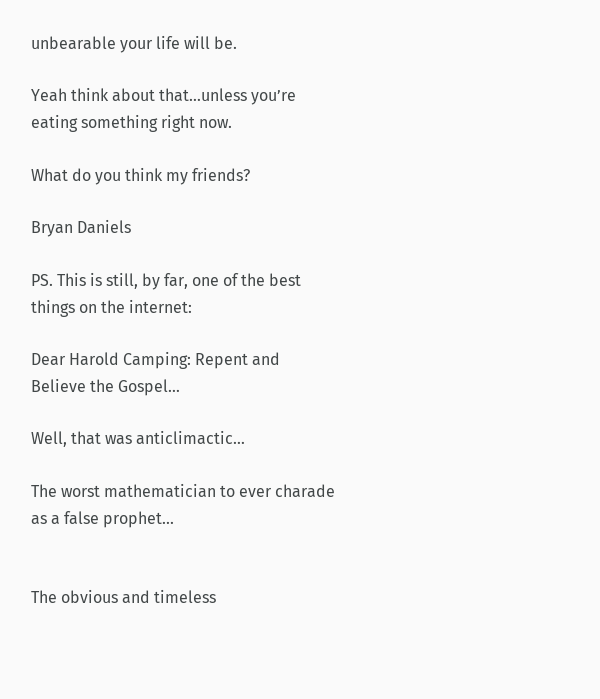unbearable your life will be.

Yeah think about that…unless you’re eating something right now.

What do you think my friends?

Bryan Daniels

PS. This is still, by far, one of the best things on the internet:

Dear Harold Camping: Repent and Believe the Gospel…

Well, that was anticlimactic…

The worst mathematician to ever charade as a false prophet...


The obvious and timeless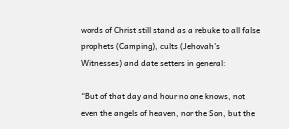words of Christ still stand as a rebuke to all false prophets (Camping), cults (Jehovah’s Witnesses) and date setters in general:

“But of that day and hour no one knows, not even the angels of heaven, nor the Son, but the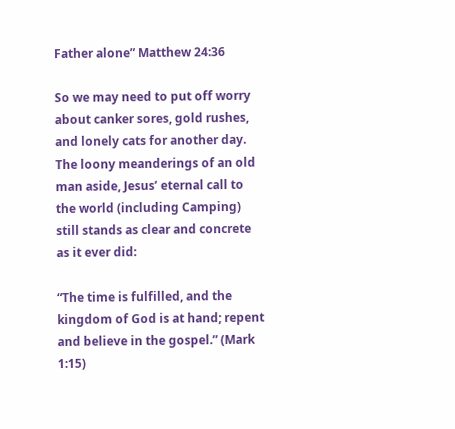Father alone” Matthew 24:36

So we may need to put off worry about canker sores, gold rushes, and lonely cats for another day. The loony meanderings of an old man aside, Jesus’ eternal call to the world (including Camping) still stands as clear and concrete as it ever did:

“The time is fulfilled, and the kingdom of God is at hand; repent and believe in the gospel.” (Mark 1:15)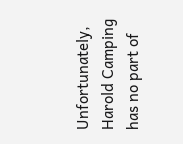Unfortunately, Harold Camping has no part of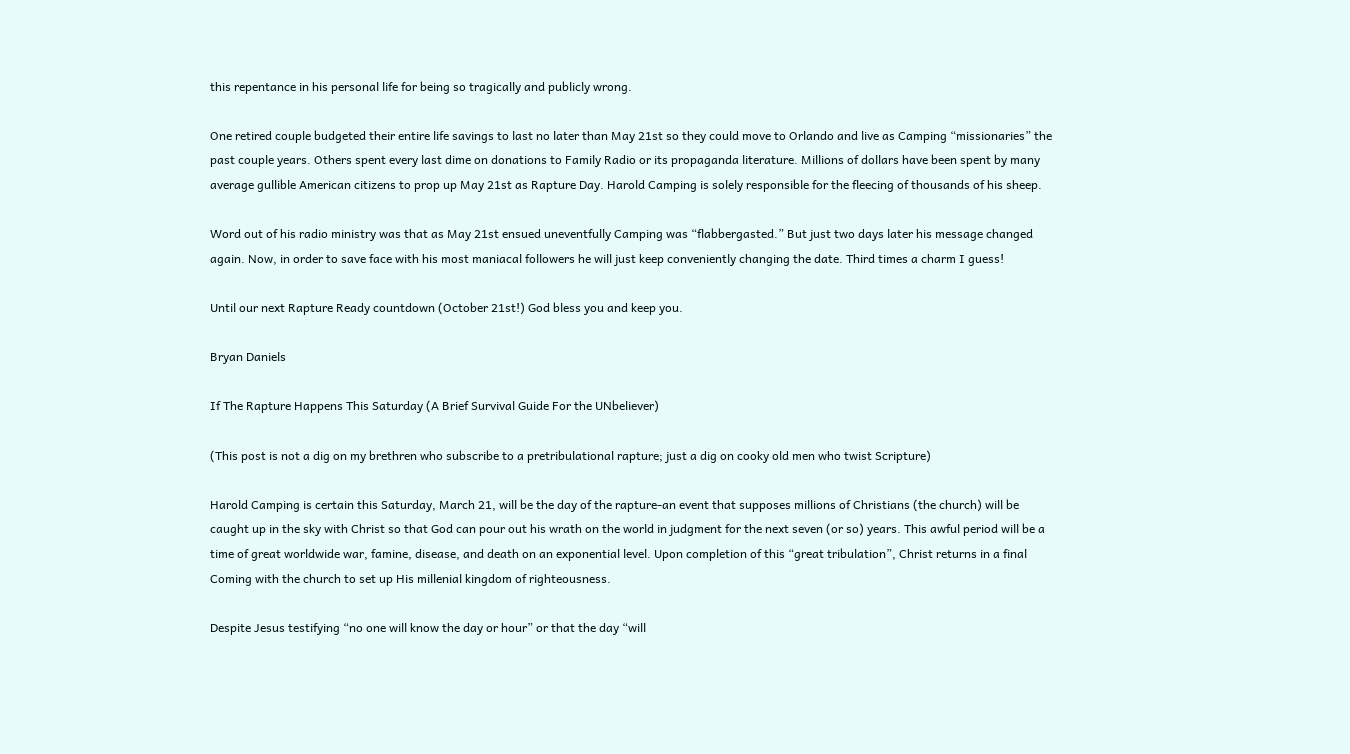this repentance in his personal life for being so tragically and publicly wrong.

One retired couple budgeted their entire life savings to last no later than May 21st so they could move to Orlando and live as Camping “missionaries” the past couple years. Others spent every last dime on donations to Family Radio or its propaganda literature. Millions of dollars have been spent by many average gullible American citizens to prop up May 21st as Rapture Day. Harold Camping is solely responsible for the fleecing of thousands of his sheep.

Word out of his radio ministry was that as May 21st ensued uneventfully Camping was “flabbergasted.” But just two days later his message changed again. Now, in order to save face with his most maniacal followers he will just keep conveniently changing the date. Third times a charm I guess!

Until our next Rapture Ready countdown (October 21st!) God bless you and keep you.

Bryan Daniels

If The Rapture Happens This Saturday (A Brief Survival Guide For the UNbeliever)

(This post is not a dig on my brethren who subscribe to a pretribulational rapture; just a dig on cooky old men who twist Scripture)

Harold Camping is certain this Saturday, March 21, will be the day of the rapture-an event that supposes millions of Christians (the church) will be caught up in the sky with Christ so that God can pour out his wrath on the world in judgment for the next seven (or so) years. This awful period will be a time of great worldwide war, famine, disease, and death on an exponential level. Upon completion of this “great tribulation”, Christ returns in a final Coming with the church to set up His millenial kingdom of righteousness.

Despite Jesus testifying “no one will know the day or hour” or that the day “will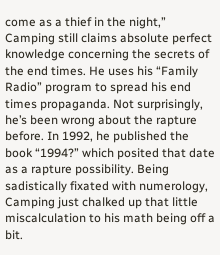come as a thief in the night,” Camping still claims absolute perfect knowledge concerning the secrets of the end times. He uses his “Family Radio” program to spread his end times propaganda. Not surprisingly, he’s been wrong about the rapture before. In 1992, he published the book “1994?” which posited that date as a rapture possibility. Being  sadistically fixated with numerology, Camping just chalked up that little miscalculation to his math being off a bit.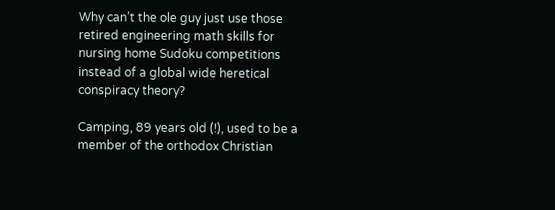Why can’t the ole guy just use those retired engineering math skills for nursing home Sudoku competitions instead of a global wide heretical conspiracy theory?

Camping, 89 years old (!), used to be a member of the orthodox Christian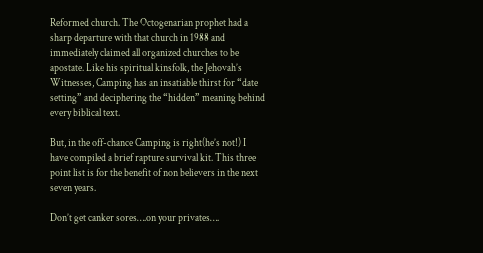Reformed church. The Octogenarian prophet had a sharp departure with that church in 1988 and immediately claimed all organized churches to be apostate. Like his spiritual kinsfolk, the Jehovah’s Witnesses, Camping has an insatiable thirst for “date setting” and deciphering the “hidden” meaning behind every biblical text.

But, in the off-chance Camping is right(he’s not!) I have compiled a brief rapture survival kit. This three point list is for the benefit of non believers in the next seven years.

Don’t get canker sores….on your privates….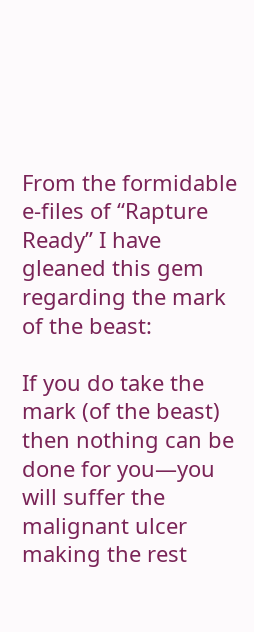From the formidable e-files of “Rapture Ready” I have gleaned this gem regarding the mark of the beast:

If you do take the mark (of the beast) then nothing can be done for you—you will suffer the malignant ulcer making the rest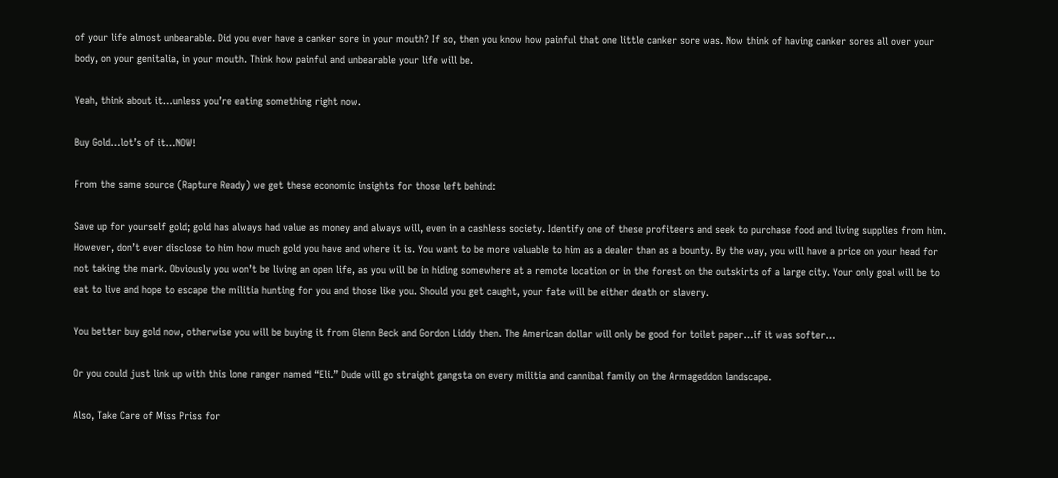of your life almost unbearable. Did you ever have a canker sore in your mouth? If so, then you know how painful that one little canker sore was. Now think of having canker sores all over your body, on your genitalia, in your mouth. Think how painful and unbearable your life will be.

Yeah, think about it…unless you’re eating something right now.

Buy Gold…lot’s of it…NOW!

From the same source (Rapture Ready) we get these economic insights for those left behind:

Save up for yourself gold; gold has always had value as money and always will, even in a cashless society. Identify one of these profiteers and seek to purchase food and living supplies from him. However, don’t ever disclose to him how much gold you have and where it is. You want to be more valuable to him as a dealer than as a bounty. By the way, you will have a price on your head for not taking the mark. Obviously you won’t be living an open life, as you will be in hiding somewhere at a remote location or in the forest on the outskirts of a large city. Your only goal will be to eat to live and hope to escape the militia hunting for you and those like you. Should you get caught, your fate will be either death or slavery.

You better buy gold now, otherwise you will be buying it from Glenn Beck and Gordon Liddy then. The American dollar will only be good for toilet paper…if it was softer…

Or you could just link up with this lone ranger named “Eli.” Dude will go straight gangsta on every militia and cannibal family on the Armageddon landscape.

Also, Take Care of Miss Priss for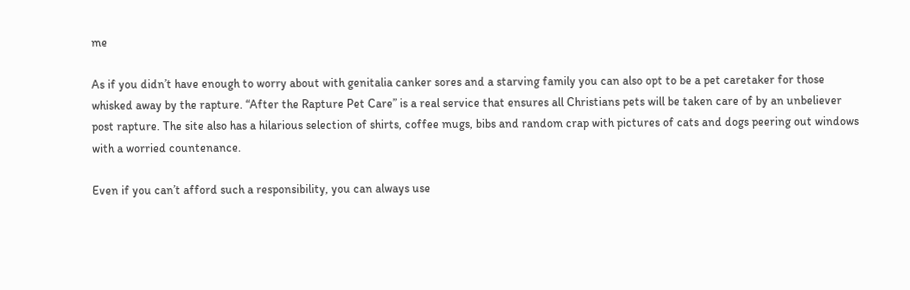me

As if you didn’t have enough to worry about with genitalia canker sores and a starving family you can also opt to be a pet caretaker for those whisked away by the rapture. “After the Rapture Pet Care” is a real service that ensures all Christians pets will be taken care of by an unbeliever post rapture. The site also has a hilarious selection of shirts, coffee mugs, bibs and random crap with pictures of cats and dogs peering out windows with a worried countenance.

Even if you can’t afford such a responsibility, you can always use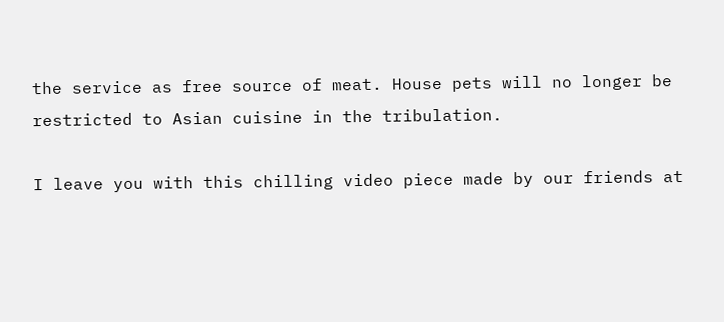the service as free source of meat. House pets will no longer be restricted to Asian cuisine in the tribulation.

I leave you with this chilling video piece made by our friends at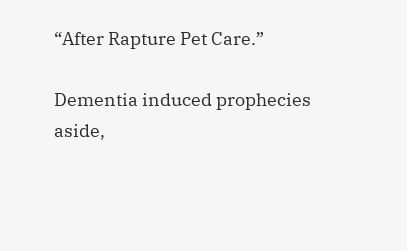“After Rapture Pet Care.”

Dementia induced prophecies aside,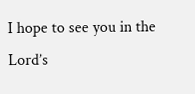I hope to see you in the Lord’s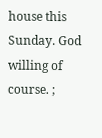house this Sunday. God willing of course. ;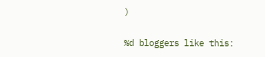)

%d bloggers like this: